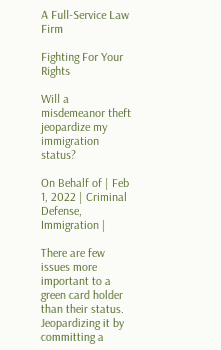A Full-Service Law Firm

Fighting For Your Rights

Will a misdemeanor theft jeopardize my immigration status?

On Behalf of | Feb 1, 2022 | Criminal Defense, Immigration |

There are few issues more important to a green card holder than their status. Jeopardizing it by committing a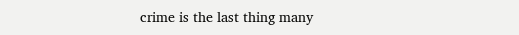crime is the last thing many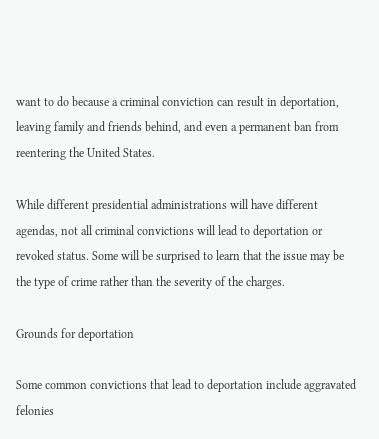want to do because a criminal conviction can result in deportation, leaving family and friends behind, and even a permanent ban from reentering the United States.

While different presidential administrations will have different agendas, not all criminal convictions will lead to deportation or revoked status. Some will be surprised to learn that the issue may be the type of crime rather than the severity of the charges.

Grounds for deportation

Some common convictions that lead to deportation include aggravated felonies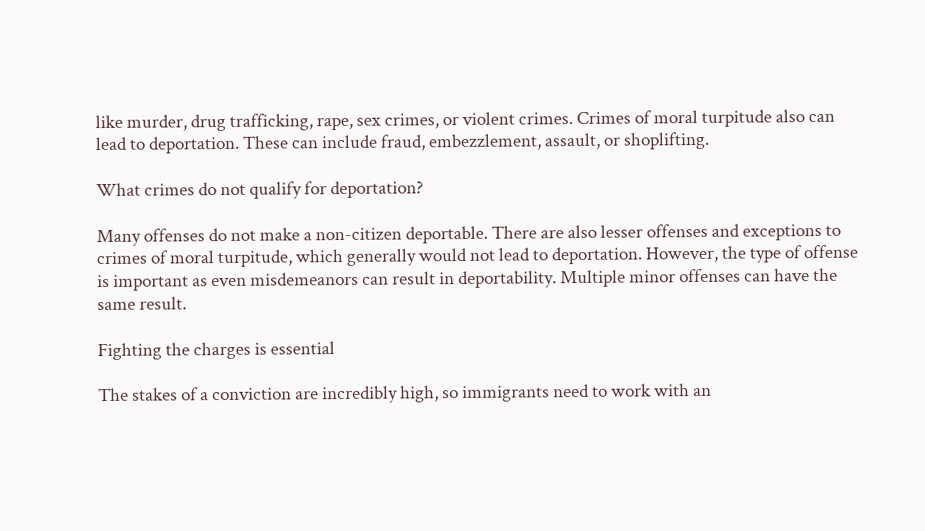like murder, drug trafficking, rape, sex crimes, or violent crimes. Crimes of moral turpitude also can lead to deportation. These can include fraud, embezzlement, assault, or shoplifting.

What crimes do not qualify for deportation?

Many offenses do not make a non-citizen deportable. There are also lesser offenses and exceptions to crimes of moral turpitude, which generally would not lead to deportation. However, the type of offense is important as even misdemeanors can result in deportability. Multiple minor offenses can have the same result.

Fighting the charges is essential

The stakes of a conviction are incredibly high, so immigrants need to work with an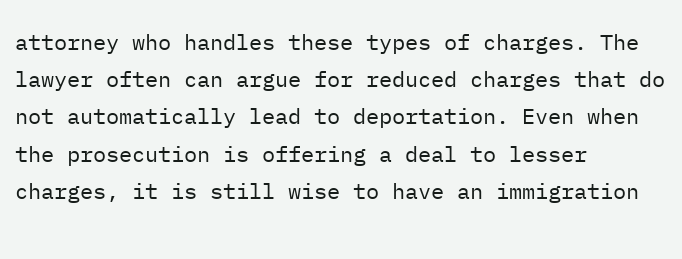attorney who handles these types of charges. The lawyer often can argue for reduced charges that do not automatically lead to deportation. Even when the prosecution is offering a deal to lesser charges, it is still wise to have an immigration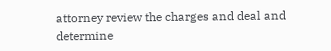attorney review the charges and deal and determine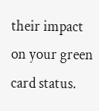their impact on your green card status.